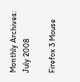Monthly Archives: July 2008

Firefox 3 Mouse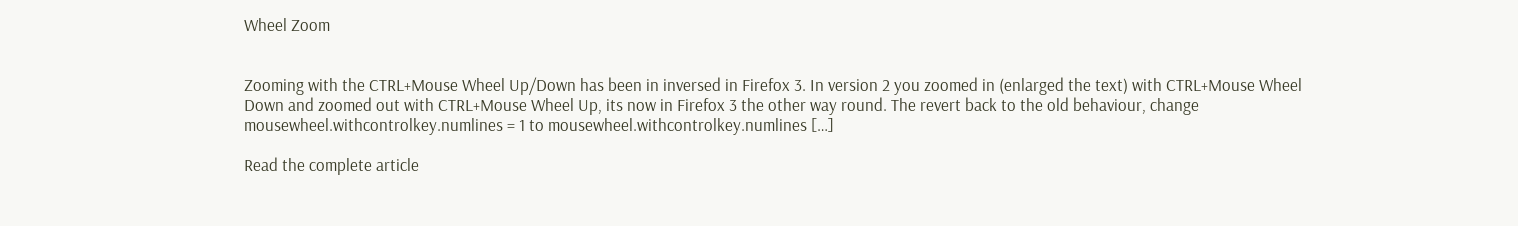Wheel Zoom


Zooming with the CTRL+Mouse Wheel Up/Down has been in inversed in Firefox 3. In version 2 you zoomed in (enlarged the text) with CTRL+Mouse Wheel Down and zoomed out with CTRL+Mouse Wheel Up, its now in Firefox 3 the other way round. The revert back to the old behaviour, change mousewheel.withcontrolkey.numlines = 1 to mousewheel.withcontrolkey.numlines […]

Read the complete article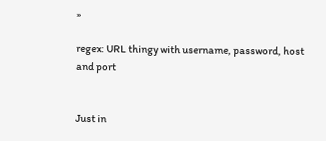»

regex: URL thingy with username, password, host and port


Just in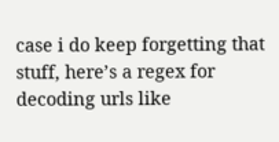case i do keep forgetting that stuff, here’s a regex for decoding urls like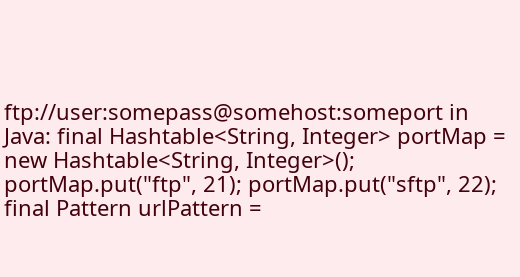ftp://user:somepass@somehost:someport in Java: final Hashtable<String, Integer> portMap = new Hashtable<String, Integer>(); portMap.put("ftp", 21); portMap.put("sftp", 22);   final Pattern urlPattern =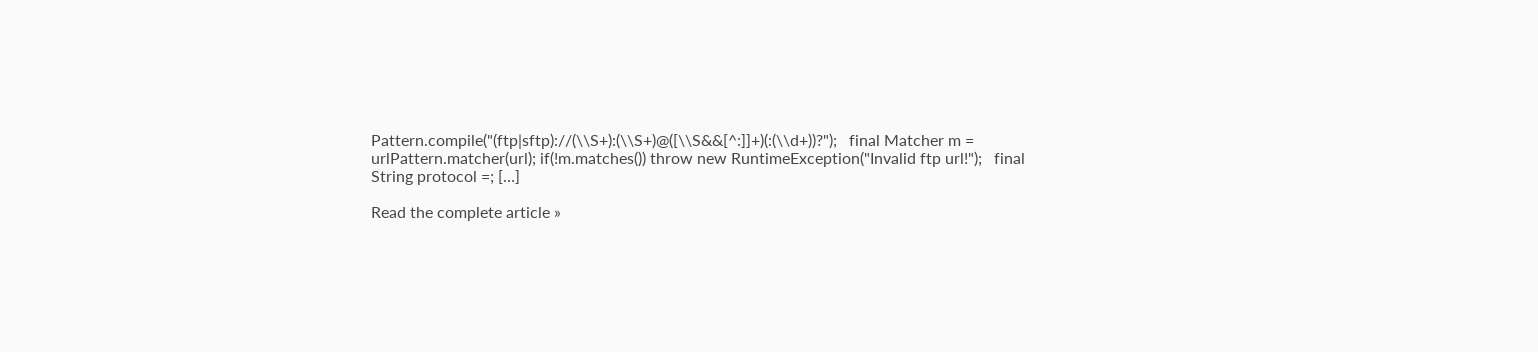Pattern.compile("(ftp|sftp)://(\\S+):(\\S+)@([\\S&&[^:]]+)(:(\\d+))?");   final Matcher m = urlPattern.matcher(url); if(!m.matches()) throw new RuntimeException("Invalid ftp url!");   final String protocol =; […]

Read the complete article »